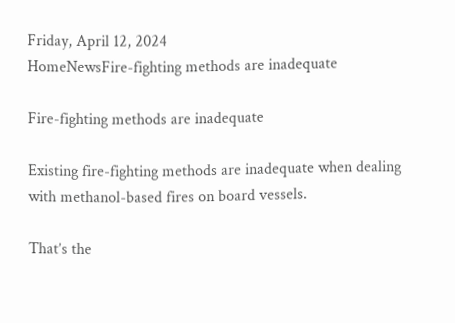Friday, April 12, 2024
HomeNewsFire-fighting methods are inadequate

Fire-fighting methods are inadequate

Existing fire-fighting methods are inadequate when dealing with methanol-based fires on board vessels.

That’s the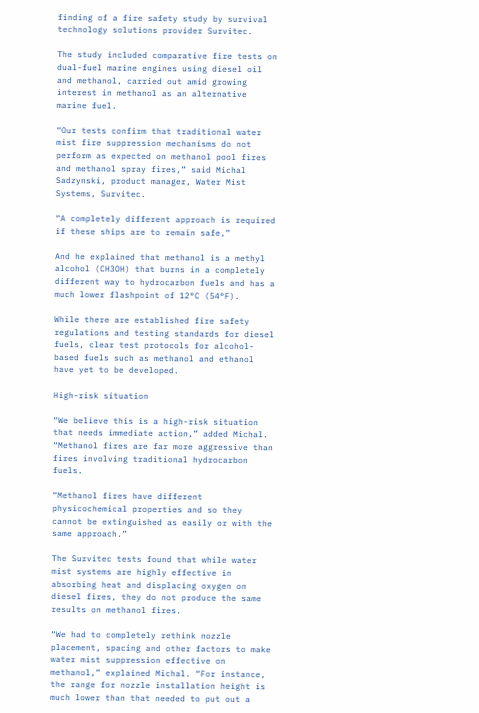finding of a fire safety study by survival technology solutions provider Survitec.

The study included comparative fire tests on dual-fuel marine engines using diesel oil and methanol, carried out amid growing interest in methanol as an alternative marine fuel.

“Our tests confirm that traditional water mist fire suppression mechanisms do not perform as expected on methanol pool fires and methanol spray fires,” said Michal Sadzynski, product manager, Water Mist Systems, Survitec.

“A completely different approach is required if these ships are to remain safe,”

And he explained that methanol is a methyl alcohol (CH3OH) that burns in a completely different way to hydrocarbon fuels and has a much lower flashpoint of 12°C (54°F).

While there are established fire safety regulations and testing standards for diesel fuels, clear test protocols for alcohol-based fuels such as methanol and ethanol have yet to be developed.

High-risk situation

“We believe this is a high-risk situation that needs immediate action,” added Michal. “Methanol fires are far more aggressive than fires involving traditional hydrocarbon fuels.

“Methanol fires have different physicochemical properties and so they cannot be extinguished as easily or with the same approach.”

The Survitec tests found that while water mist systems are highly effective in absorbing heat and displacing oxygen on diesel fires, they do not produce the same results on methanol fires.

“We had to completely rethink nozzle placement, spacing and other factors to make water mist suppression effective on methanol,” explained Michal. “For instance, the range for nozzle installation height is much lower than that needed to put out a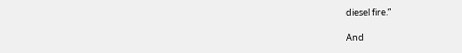diesel fire.”

And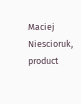Maciej Niescioruk, product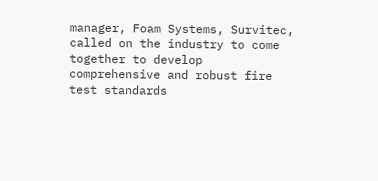manager, Foam Systems, Survitec, called on the industry to come together to develop comprehensive and robust fire test standards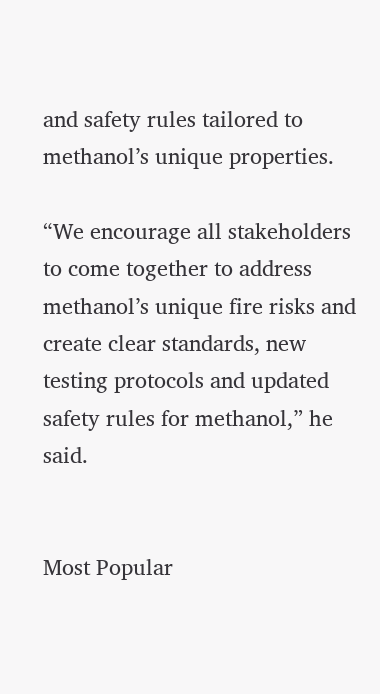and safety rules tailored to methanol’s unique properties.

“We encourage all stakeholders to come together to address methanol’s unique fire risks and create clear standards, new testing protocols and updated safety rules for methanol,” he said.


Most Popular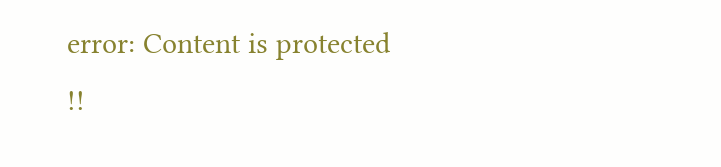error: Content is protected !!